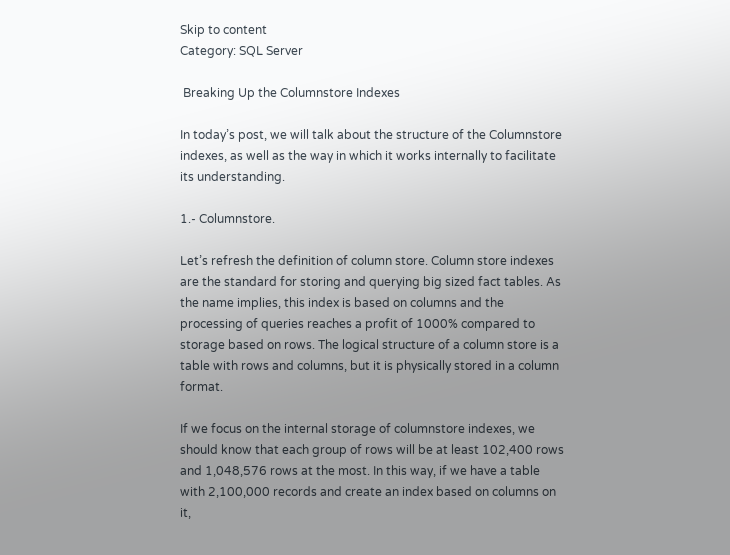Skip to content
Category: SQL Server

 Breaking Up the Columnstore Indexes

In today’s post, we will talk about the structure of the Columnstore indexes, as well as the way in which it works internally to facilitate its understanding.

1.- Columnstore.

Let’s refresh the definition of column store. Column store indexes are the standard for storing and querying big sized fact tables. As the name implies, this index is based on columns and the processing of queries reaches a profit of 1000% compared to storage based on rows. The logical structure of a column store is a table with rows and columns, but it is physically stored in a column format.

If we focus on the internal storage of columnstore indexes, we should know that each group of rows will be at least 102,400 rows and 1,048,576 rows at the most. In this way, if we have a table with 2,100,000 records and create an index based on columns on it,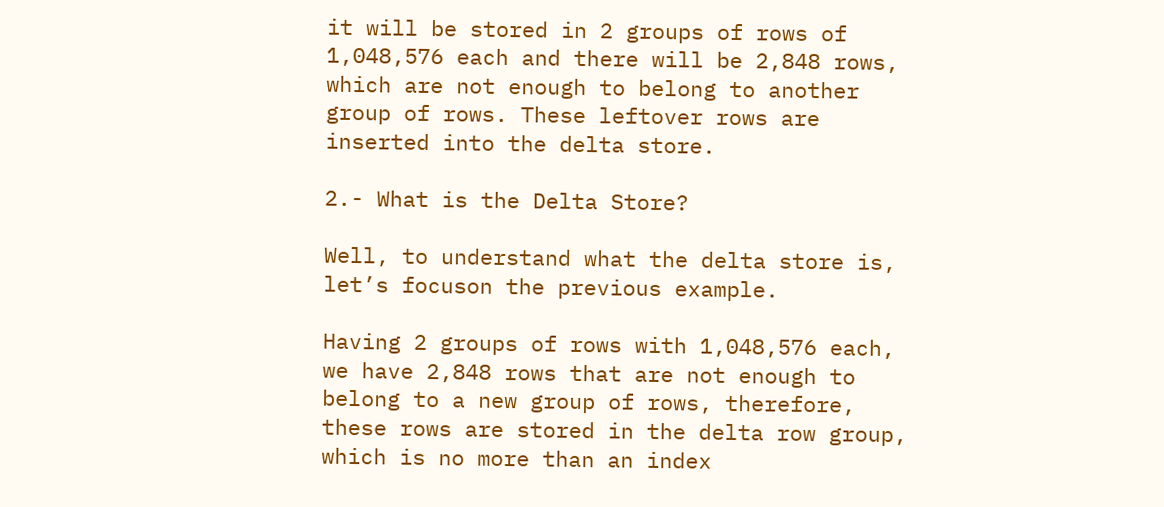it will be stored in 2 groups of rows of 1,048,576 each and there will be 2,848 rows, which are not enough to belong to another group of rows. These leftover rows are inserted into the delta store.

2.- What is the Delta Store?

Well, to understand what the delta store is, let’s focuson the previous example.

Having 2 groups of rows with 1,048,576 each, we have 2,848 rows that are not enough to belong to a new group of rows, therefore, these rows are stored in the delta row group, which is no more than an index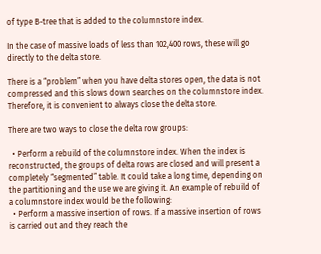of type B-tree that is added to the columnstore index.

In the case of massive loads of less than 102,400 rows, these will go directly to the delta store.

There is a “problem” when you have delta stores open, the data is not compressed and this slows down searches on the columnstore index. Therefore, it is convenient to always close the delta store.

There are two ways to close the delta row groups:

  • Perform a rebuild of the columnstore index. When the index is reconstructed, the groups of delta rows are closed and will present a completely “segmented” table. It could take a long time, depending on the partitioning and the use we are giving it. An example of rebuild of a columnstore index would be the following:
  • Perform a massive insertion of rows. If a massive insertion of rows is carried out and they reach the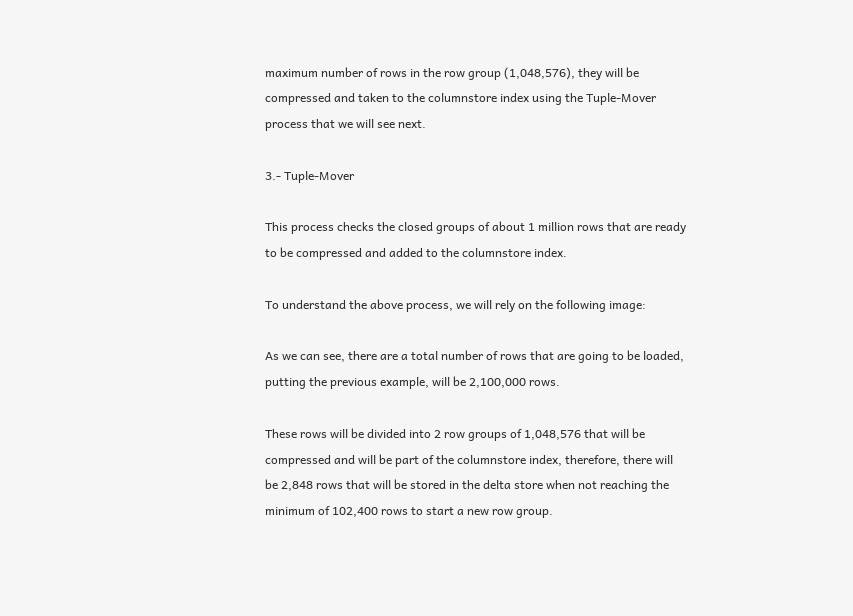maximum number of rows in the row group (1,048,576), they will be compressed and taken to the columnstore index using the Tuple-Mover process that we will see next.

3.- Tuple-Mover

This process checks the closed groups of about 1 million rows that are ready to be compressed and added to the columnstore index.

To understand the above process, we will rely on the following image:

As we can see, there are a total number of rows that are going to be loaded, putting the previous example, will be 2,100,000 rows.

These rows will be divided into 2 row groups of 1,048,576 that will be compressed and will be part of the columnstore index, therefore, there will be 2,848 rows that will be stored in the delta store when not reaching the minimum of 102,400 rows to start a new row group.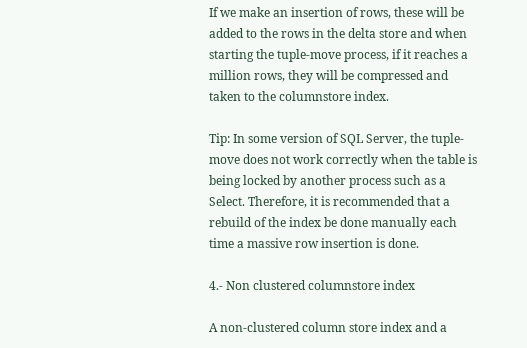If we make an insertion of rows, these will be added to the rows in the delta store and when starting the tuple-move process, if it reaches a million rows, they will be compressed and taken to the columnstore index.

Tip: In some version of SQL Server, the tuple-move does not work correctly when the table is being locked by another process such as a Select. Therefore, it is recommended that a rebuild of the index be done manually each time a massive row insertion is done.

4.- Non clustered columnstore index

A non-clustered column store index and a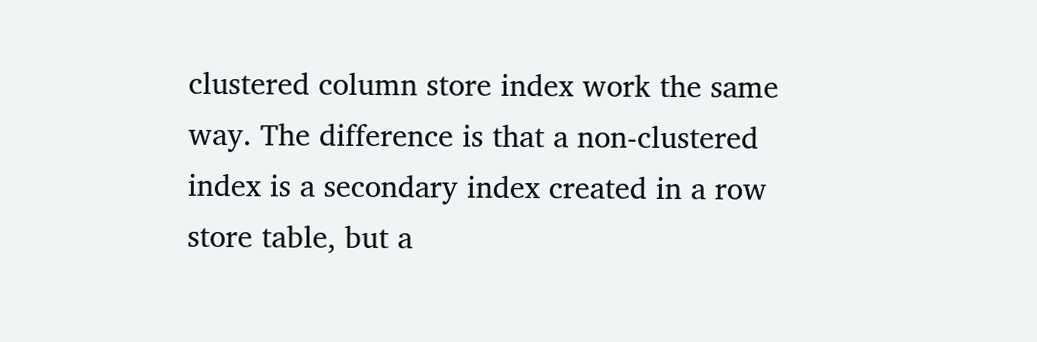clustered column store index work the same way. The difference is that a non-clustered index is a secondary index created in a row store table, but a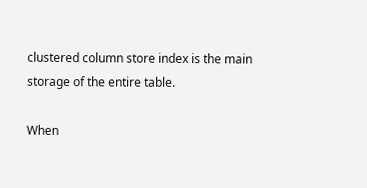clustered column store index is the main storage of the entire table.

When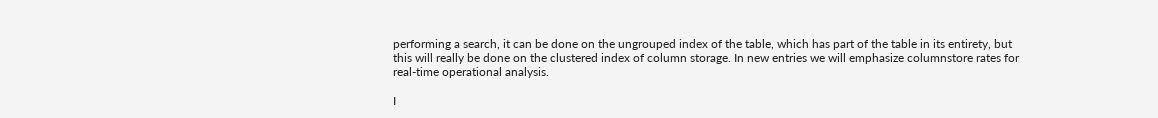performing a search, it can be done on the ungrouped index of the table, which has part of the table in its entirety, but this will really be done on the clustered index of column storage. In new entries we will emphasize columnstore rates for real-time operational analysis.

I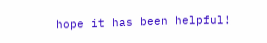hope it has been helpful!